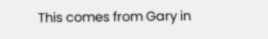This comes from Gary in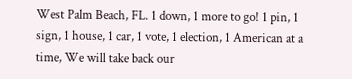West Palm Beach, FL. 1 down, 1 more to go! 1 pin, 1 sign, 1 house, 1 car, 1 vote, 1 election, 1 American at a time, We will take back our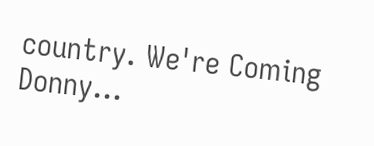country. We're Coming Donny...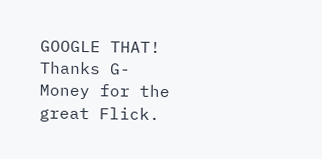GOOGLE THAT! Thanks G-Money for the great Flick.